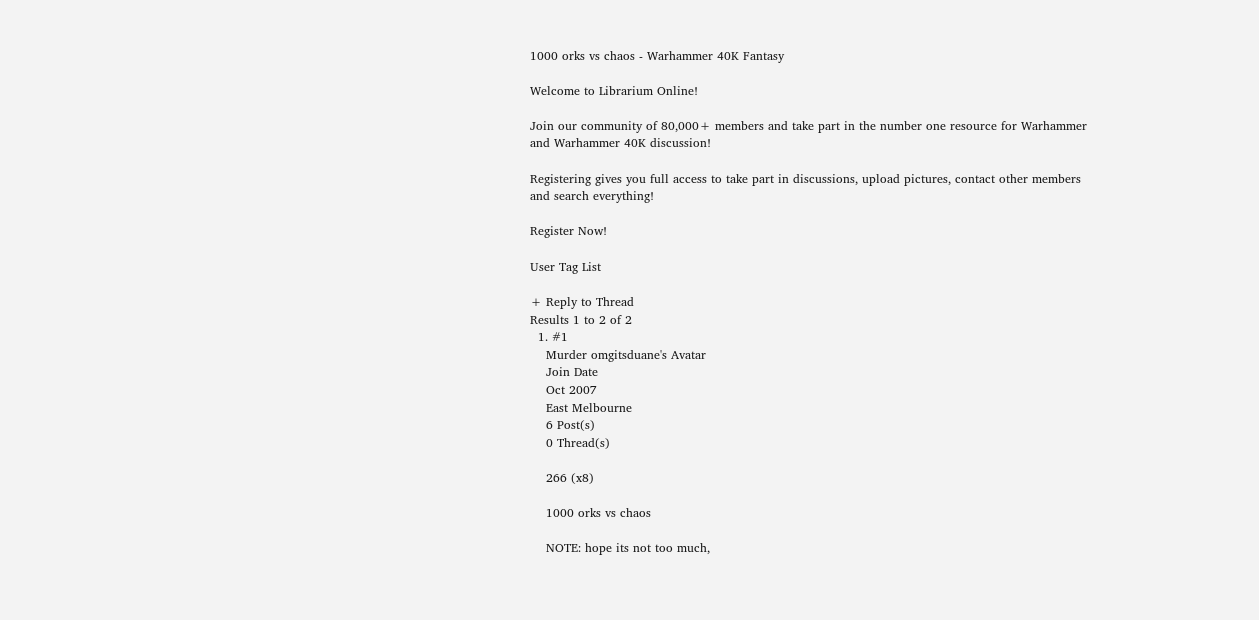1000 orks vs chaos - Warhammer 40K Fantasy

Welcome to Librarium Online!

Join our community of 80,000+ members and take part in the number one resource for Warhammer and Warhammer 40K discussion!

Registering gives you full access to take part in discussions, upload pictures, contact other members and search everything!

Register Now!

User Tag List

+ Reply to Thread
Results 1 to 2 of 2
  1. #1
    Murder omgitsduane's Avatar
    Join Date
    Oct 2007
    East Melbourne
    6 Post(s)
    0 Thread(s)

    266 (x8)

    1000 orks vs chaos

    NOTE: hope its not too much,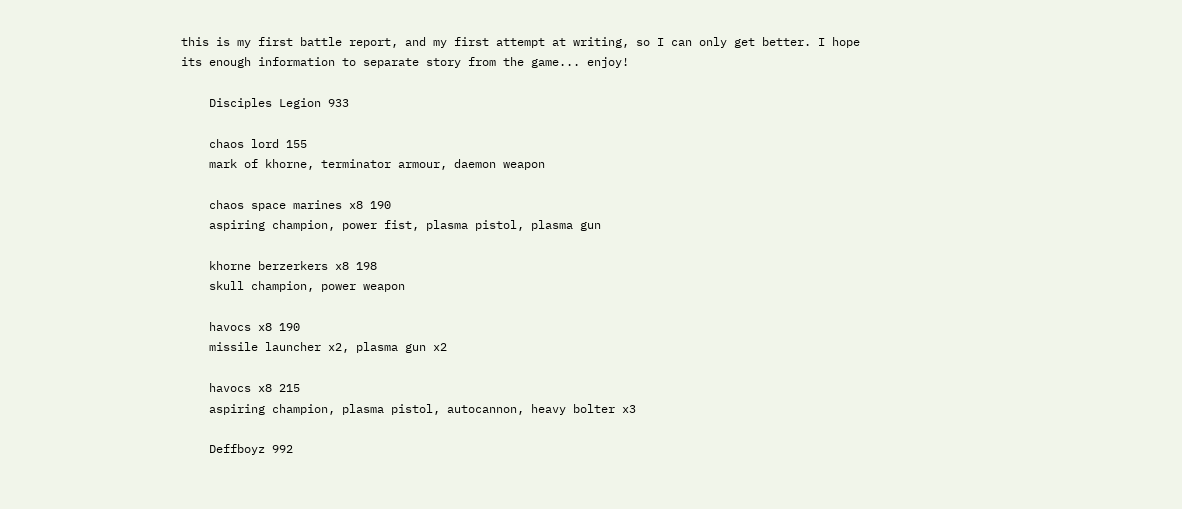this is my first battle report, and my first attempt at writing, so I can only get better. I hope its enough information to separate story from the game... enjoy!

    Disciples Legion 933

    chaos lord 155
    mark of khorne, terminator armour, daemon weapon

    chaos space marines x8 190
    aspiring champion, power fist, plasma pistol, plasma gun

    khorne berzerkers x8 198
    skull champion, power weapon

    havocs x8 190
    missile launcher x2, plasma gun x2

    havocs x8 215
    aspiring champion, plasma pistol, autocannon, heavy bolter x3

    Deffboyz 992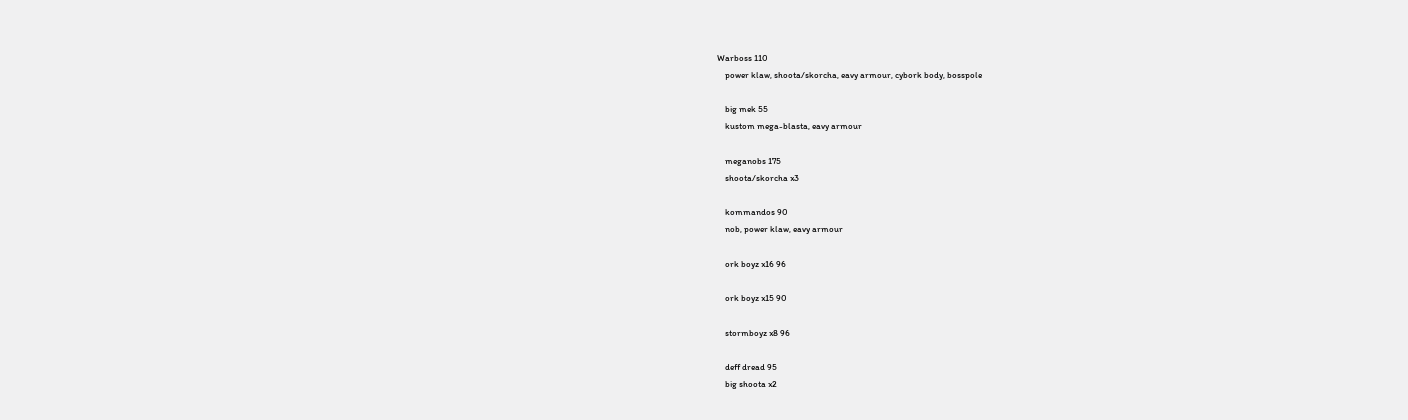Warboss 110
    power klaw, shoota/skorcha, eavy armour, cybork body, bosspole

    big mek 55
    kustom mega-blasta, eavy armour

    meganobs 175
    shoota/skorcha x3

    kommandos 90
    nob, power klaw, eavy armour

    ork boyz x16 96

    ork boyz x15 90

    stormboyz x8 96

    deff dread 95
    big shoota x2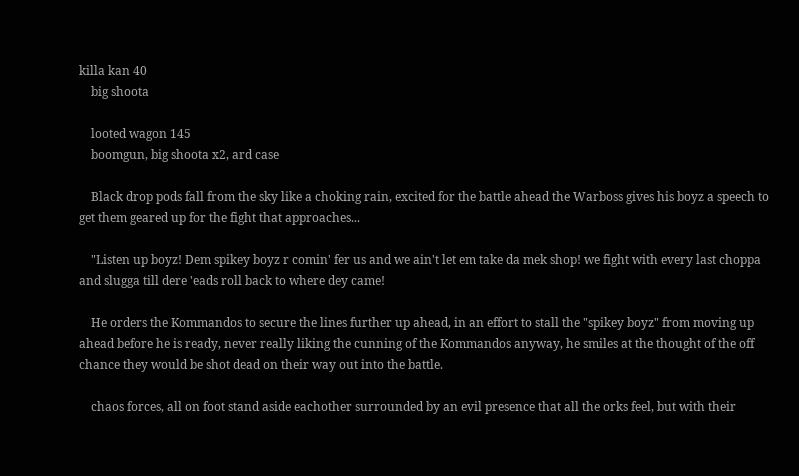killa kan 40
    big shoota

    looted wagon 145
    boomgun, big shoota x2, ard case

    Black drop pods fall from the sky like a choking rain, excited for the battle ahead the Warboss gives his boyz a speech to get them geared up for the fight that approaches...

    "Listen up boyz! Dem spikey boyz r comin' fer us and we ain't let em take da mek shop! we fight with every last choppa and slugga till dere 'eads roll back to where dey came!

    He orders the Kommandos to secure the lines further up ahead, in an effort to stall the "spikey boyz" from moving up ahead before he is ready, never really liking the cunning of the Kommandos anyway, he smiles at the thought of the off chance they would be shot dead on their way out into the battle.

    chaos forces, all on foot stand aside eachother surrounded by an evil presence that all the orks feel, but with their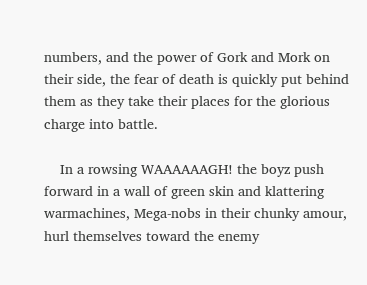numbers, and the power of Gork and Mork on their side, the fear of death is quickly put behind them as they take their places for the glorious charge into battle.

    In a rowsing WAAAAAAGH! the boyz push forward in a wall of green skin and klattering warmachines, Mega-nobs in their chunky amour, hurl themselves toward the enemy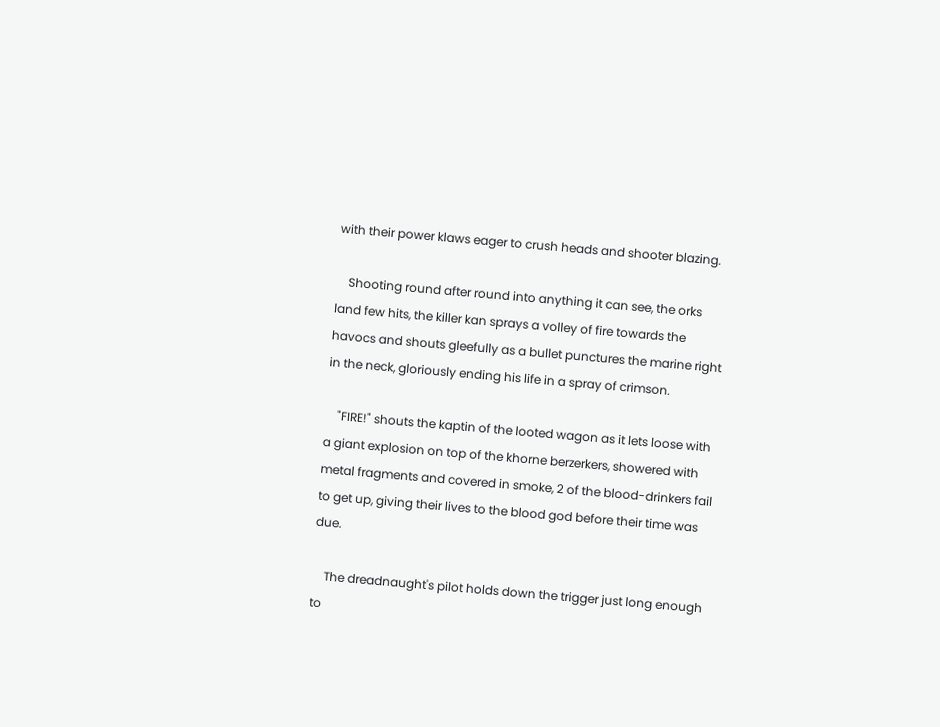with their power klaws eager to crush heads and shooter blazing.

    Shooting round after round into anything it can see, the orks land few hits, the killer kan sprays a volley of fire towards the havocs and shouts gleefully as a bullet punctures the marine right in the neck, gloriously ending his life in a spray of crimson.

    "FIRE!" shouts the kaptin of the looted wagon as it lets loose with a giant explosion on top of the khorne berzerkers, showered with metal fragments and covered in smoke, 2 of the blood-drinkers fail to get up, giving their lives to the blood god before their time was due.

    The dreadnaught's pilot holds down the trigger just long enough to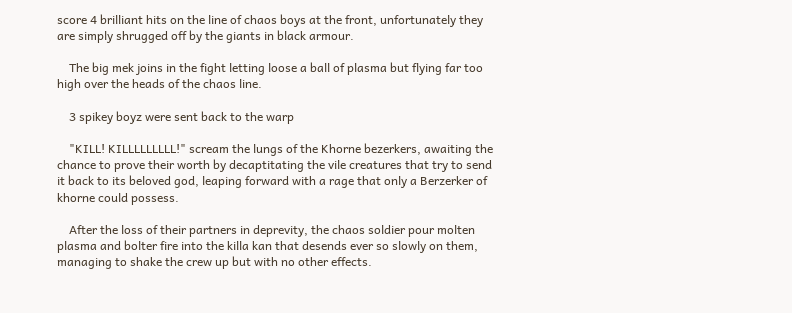score 4 brilliant hits on the line of chaos boys at the front, unfortunately they are simply shrugged off by the giants in black armour.

    The big mek joins in the fight letting loose a ball of plasma but flying far too high over the heads of the chaos line.

    3 spikey boyz were sent back to the warp

    "KILL! KILLLLLLLLL!" scream the lungs of the Khorne bezerkers, awaiting the chance to prove their worth by decaptitating the vile creatures that try to send it back to its beloved god, leaping forward with a rage that only a Berzerker of khorne could possess.

    After the loss of their partners in deprevity, the chaos soldier pour molten plasma and bolter fire into the killa kan that desends ever so slowly on them, managing to shake the crew up but with no other effects.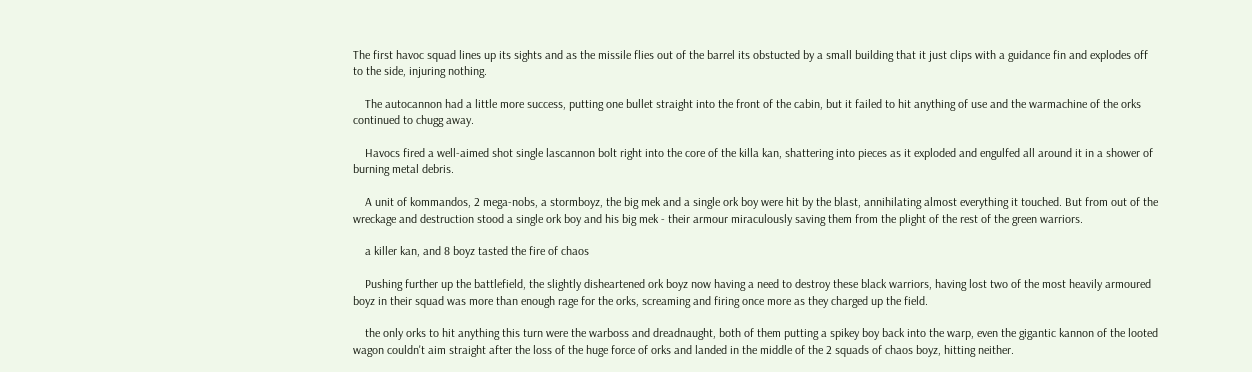The first havoc squad lines up its sights and as the missile flies out of the barrel its obstucted by a small building that it just clips with a guidance fin and explodes off to the side, injuring nothing.

    The autocannon had a little more success, putting one bullet straight into the front of the cabin, but it failed to hit anything of use and the warmachine of the orks continued to chugg away.

    Havocs fired a well-aimed shot single lascannon bolt right into the core of the killa kan, shattering into pieces as it exploded and engulfed all around it in a shower of burning metal debris.

    A unit of kommandos, 2 mega-nobs, a stormboyz, the big mek and a single ork boy were hit by the blast, annihilating almost everything it touched. But from out of the wreckage and destruction stood a single ork boy and his big mek - their armour miraculously saving them from the plight of the rest of the green warriors.

    a killer kan, and 8 boyz tasted the fire of chaos

    Pushing further up the battlefield, the slightly disheartened ork boyz now having a need to destroy these black warriors, having lost two of the most heavily armoured boyz in their squad was more than enough rage for the orks, screaming and firing once more as they charged up the field.

    the only orks to hit anything this turn were the warboss and dreadnaught, both of them putting a spikey boy back into the warp, even the gigantic kannon of the looted wagon couldn't aim straight after the loss of the huge force of orks and landed in the middle of the 2 squads of chaos boyz, hitting neither.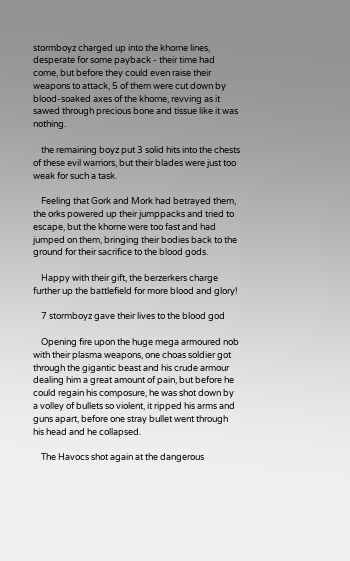stormboyz charged up into the khorne lines, desperate for some payback - their time had come, but before they could even raise their weapons to attack, 5 of them were cut down by blood-soaked axes of the khorne, revving as it sawed through precious bone and tissue like it was nothing.

    the remaining boyz put 3 solid hits into the chests of these evil warriors, but their blades were just too weak for such a task.

    Feeling that Gork and Mork had betrayed them, the orks powered up their jumppacks and tried to escape, but the khorne were too fast and had jumped on them, bringing their bodies back to the ground for their sacrifice to the blood gods.

    Happy with their gift, the berzerkers charge further up the battlefield for more blood and glory!

    7 stormboyz gave their lives to the blood god

    Opening fire upon the huge mega armoured nob with their plasma weapons, one choas soldier got through the gigantic beast and his crude armour dealing him a great amount of pain, but before he could regain his composure, he was shot down by a volley of bullets so violent, it ripped his arms and guns apart, before one stray bullet went through his head and he collapsed.

    The Havocs shot again at the dangerous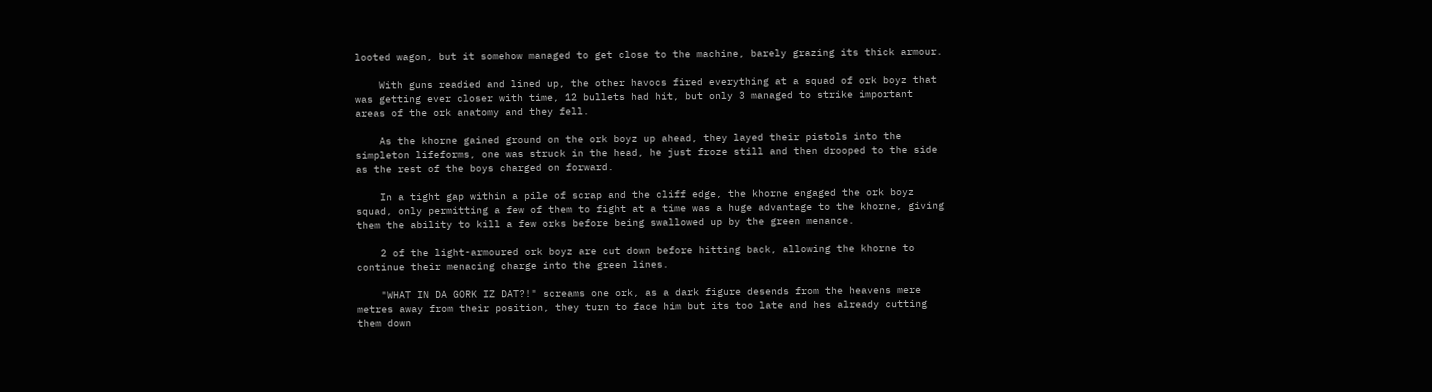looted wagon, but it somehow managed to get close to the machine, barely grazing its thick armour.

    With guns readied and lined up, the other havocs fired everything at a squad of ork boyz that was getting ever closer with time, 12 bullets had hit, but only 3 managed to strike important areas of the ork anatomy and they fell.

    As the khorne gained ground on the ork boyz up ahead, they layed their pistols into the simpleton lifeforms, one was struck in the head, he just froze still and then drooped to the side as the rest of the boys charged on forward.

    In a tight gap within a pile of scrap and the cliff edge, the khorne engaged the ork boyz squad, only permitting a few of them to fight at a time was a huge advantage to the khorne, giving them the ability to kill a few orks before being swallowed up by the green menance.

    2 of the light-armoured ork boyz are cut down before hitting back, allowing the khorne to continue their menacing charge into the green lines.

    "WHAT IN DA GORK IZ DAT?!" screams one ork, as a dark figure desends from the heavens mere metres away from their position, they turn to face him but its too late and hes already cutting them down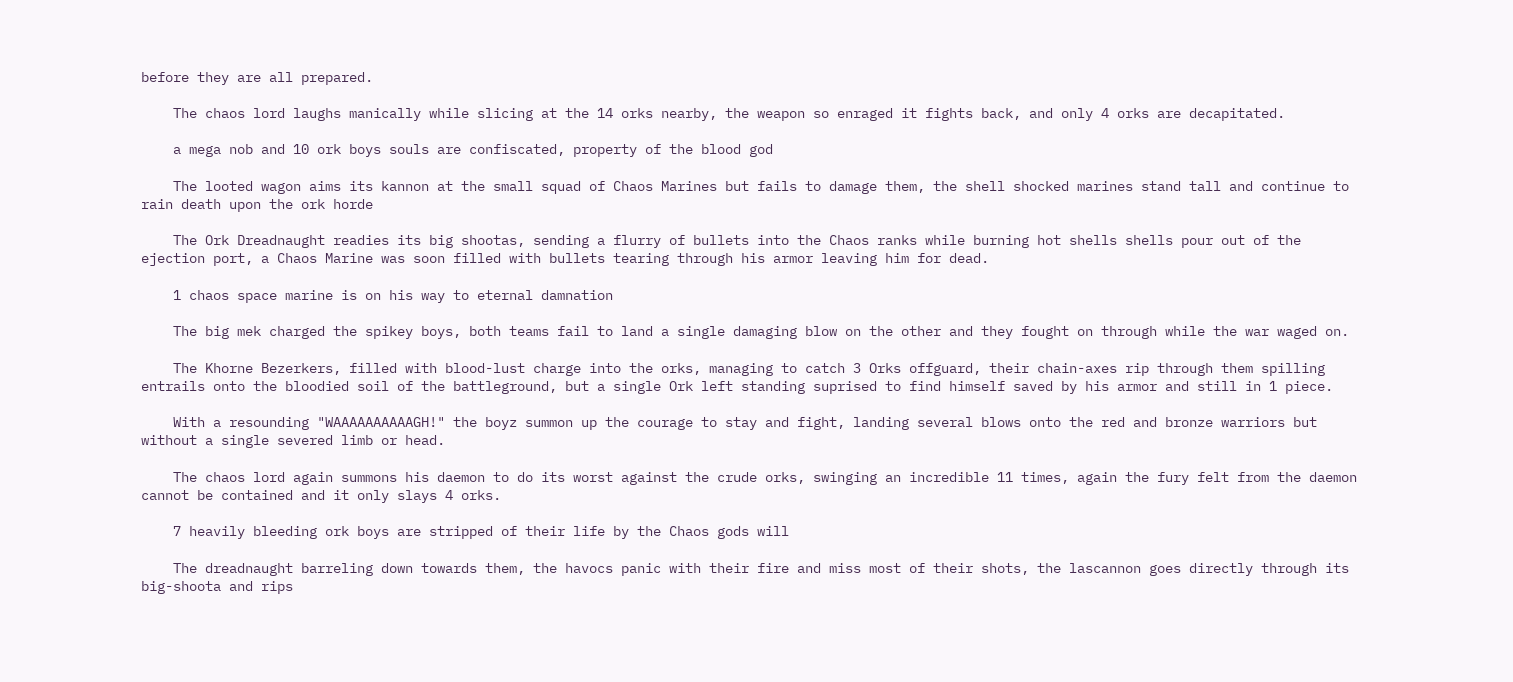before they are all prepared.

    The chaos lord laughs manically while slicing at the 14 orks nearby, the weapon so enraged it fights back, and only 4 orks are decapitated.

    a mega nob and 10 ork boys souls are confiscated, property of the blood god

    The looted wagon aims its kannon at the small squad of Chaos Marines but fails to damage them, the shell shocked marines stand tall and continue to rain death upon the ork horde

    The Ork Dreadnaught readies its big shootas, sending a flurry of bullets into the Chaos ranks while burning hot shells shells pour out of the ejection port, a Chaos Marine was soon filled with bullets tearing through his armor leaving him for dead.

    1 chaos space marine is on his way to eternal damnation

    The big mek charged the spikey boys, both teams fail to land a single damaging blow on the other and they fought on through while the war waged on.

    The Khorne Bezerkers, filled with blood-lust charge into the orks, managing to catch 3 Orks offguard, their chain-axes rip through them spilling entrails onto the bloodied soil of the battleground, but a single Ork left standing suprised to find himself saved by his armor and still in 1 piece.

    With a resounding "WAAAAAAAAAAGH!" the boyz summon up the courage to stay and fight, landing several blows onto the red and bronze warriors but without a single severed limb or head.

    The chaos lord again summons his daemon to do its worst against the crude orks, swinging an incredible 11 times, again the fury felt from the daemon cannot be contained and it only slays 4 orks.

    7 heavily bleeding ork boys are stripped of their life by the Chaos gods will

    The dreadnaught barreling down towards them, the havocs panic with their fire and miss most of their shots, the lascannon goes directly through its big-shoota and rips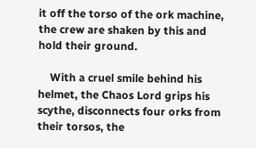it off the torso of the ork machine, the crew are shaken by this and hold their ground.

    With a cruel smile behind his helmet, the Chaos Lord grips his scythe, disconnects four orks from their torsos, the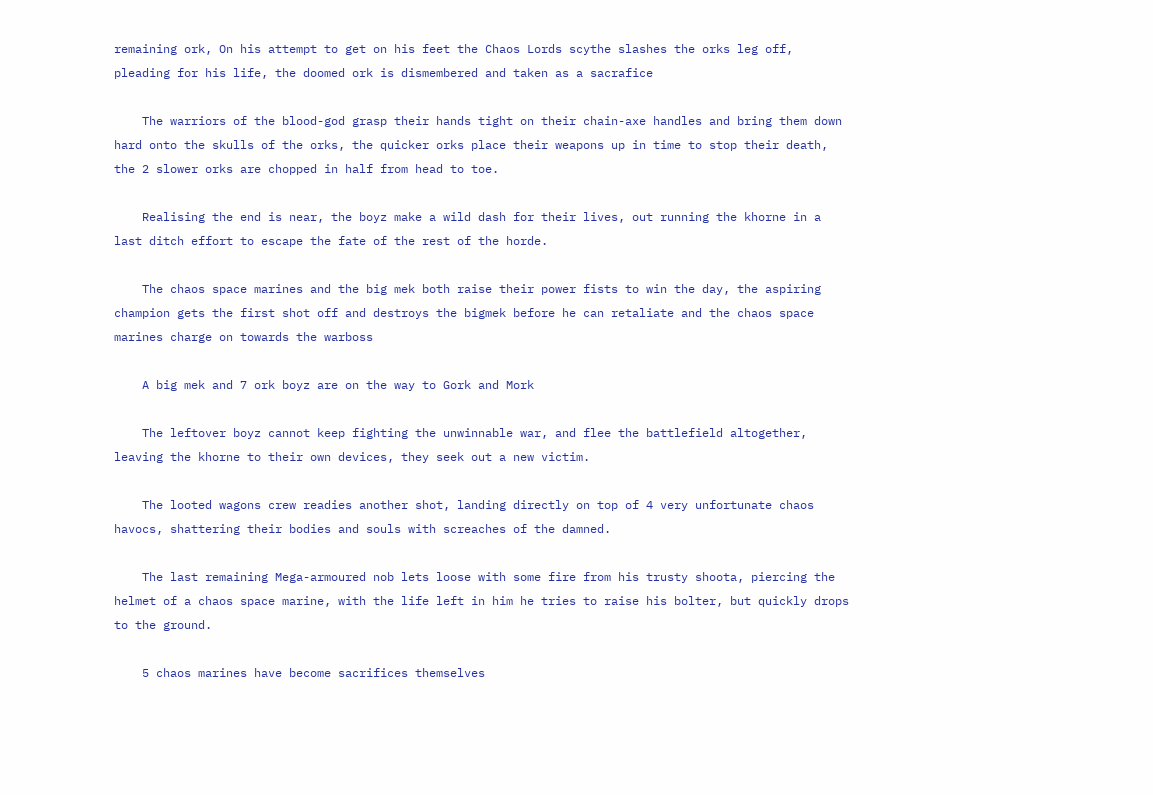remaining ork, On his attempt to get on his feet the Chaos Lords scythe slashes the orks leg off, pleading for his life, the doomed ork is dismembered and taken as a sacrafice

    The warriors of the blood-god grasp their hands tight on their chain-axe handles and bring them down hard onto the skulls of the orks, the quicker orks place their weapons up in time to stop their death, the 2 slower orks are chopped in half from head to toe.

    Realising the end is near, the boyz make a wild dash for their lives, out running the khorne in a last ditch effort to escape the fate of the rest of the horde.

    The chaos space marines and the big mek both raise their power fists to win the day, the aspiring champion gets the first shot off and destroys the bigmek before he can retaliate and the chaos space marines charge on towards the warboss

    A big mek and 7 ork boyz are on the way to Gork and Mork

    The leftover boyz cannot keep fighting the unwinnable war, and flee the battlefield altogether, leaving the khorne to their own devices, they seek out a new victim.

    The looted wagons crew readies another shot, landing directly on top of 4 very unfortunate chaos havocs, shattering their bodies and souls with screaches of the damned.

    The last remaining Mega-armoured nob lets loose with some fire from his trusty shoota, piercing the helmet of a chaos space marine, with the life left in him he tries to raise his bolter, but quickly drops to the ground.

    5 chaos marines have become sacrifices themselves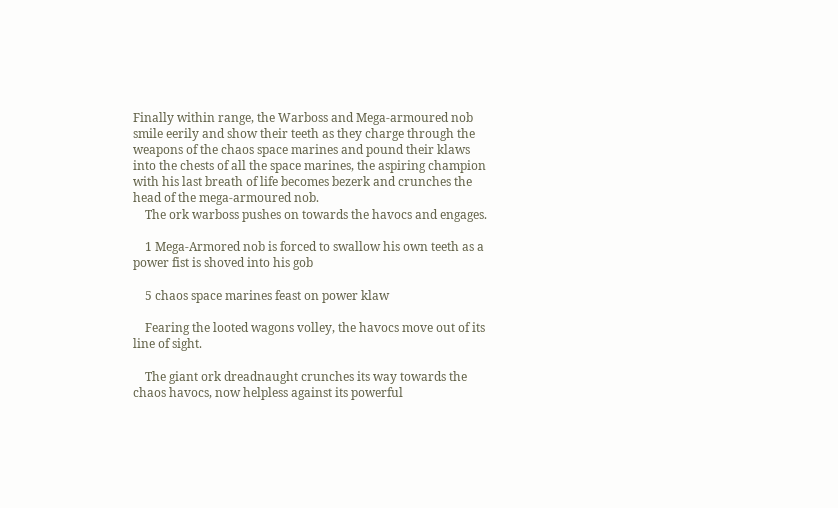Finally within range, the Warboss and Mega-armoured nob smile eerily and show their teeth as they charge through the weapons of the chaos space marines and pound their klaws into the chests of all the space marines, the aspiring champion with his last breath of life becomes bezerk and crunches the head of the mega-armoured nob.
    The ork warboss pushes on towards the havocs and engages.

    1 Mega-Armored nob is forced to swallow his own teeth as a power fist is shoved into his gob

    5 chaos space marines feast on power klaw

    Fearing the looted wagons volley, the havocs move out of its line of sight.

    The giant ork dreadnaught crunches its way towards the chaos havocs, now helpless against its powerful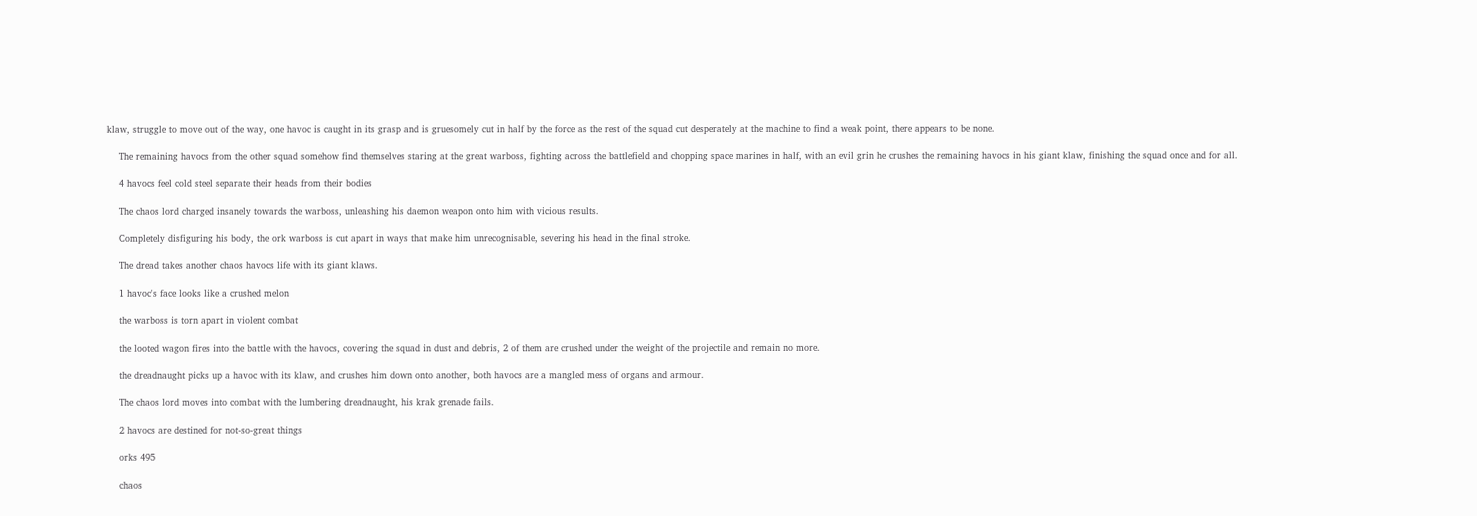klaw, struggle to move out of the way, one havoc is caught in its grasp and is gruesomely cut in half by the force as the rest of the squad cut desperately at the machine to find a weak point, there appears to be none.

    The remaining havocs from the other squad somehow find themselves staring at the great warboss, fighting across the battlefield and chopping space marines in half, with an evil grin he crushes the remaining havocs in his giant klaw, finishing the squad once and for all.

    4 havocs feel cold steel separate their heads from their bodies

    The chaos lord charged insanely towards the warboss, unleashing his daemon weapon onto him with vicious results.

    Completely disfiguring his body, the ork warboss is cut apart in ways that make him unrecognisable, severing his head in the final stroke.

    The dread takes another chaos havocs life with its giant klaws.

    1 havoc's face looks like a crushed melon

    the warboss is torn apart in violent combat

    the looted wagon fires into the battle with the havocs, covering the squad in dust and debris, 2 of them are crushed under the weight of the projectile and remain no more.

    the dreadnaught picks up a havoc with its klaw, and crushes him down onto another, both havocs are a mangled mess of organs and armour.

    The chaos lord moves into combat with the lumbering dreadnaught, his krak grenade fails.

    2 havocs are destined for not-so-great things

    orks 495

    chaos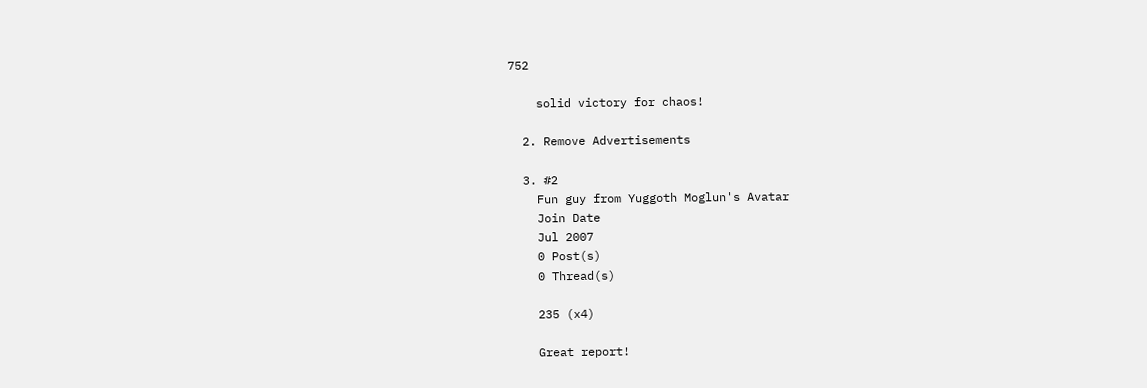752

    solid victory for chaos!

  2. Remove Advertisements

  3. #2
    Fun guy from Yuggoth Moglun's Avatar
    Join Date
    Jul 2007
    0 Post(s)
    0 Thread(s)

    235 (x4)

    Great report!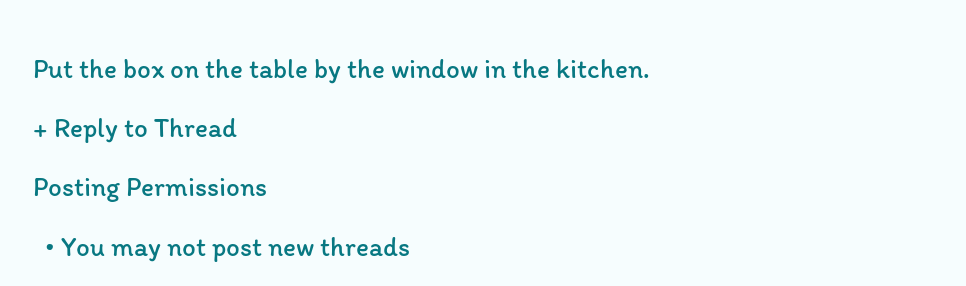Put the box on the table by the window in the kitchen.

+ Reply to Thread

Posting Permissions

  • You may not post new threads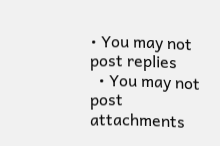• You may not post replies
  • You may not post attachments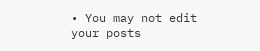• You may not edit your posts